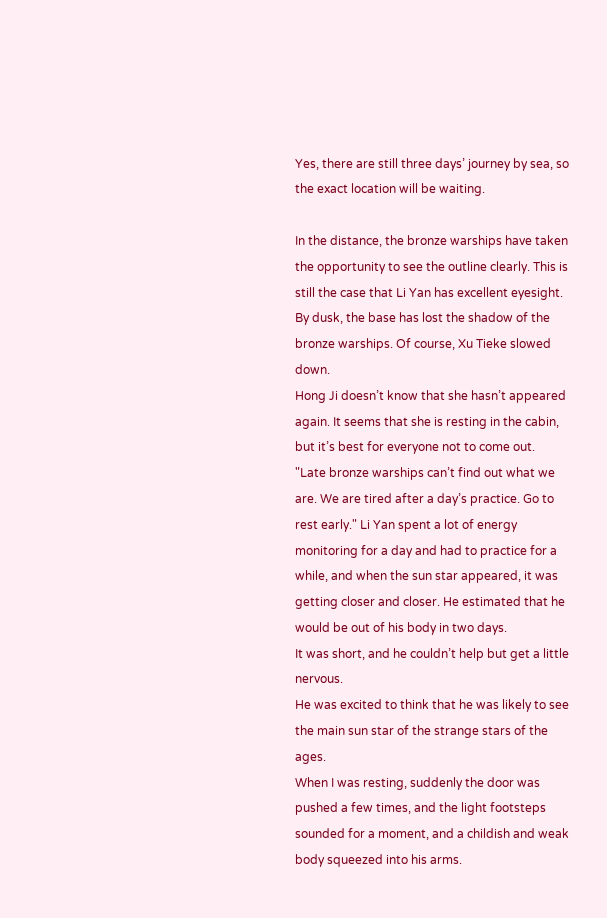Yes, there are still three days’ journey by sea, so the exact location will be waiting.

In the distance, the bronze warships have taken the opportunity to see the outline clearly. This is still the case that Li Yan has excellent eyesight. By dusk, the base has lost the shadow of the bronze warships. Of course, Xu Tieke slowed down.
Hong Ji doesn’t know that she hasn’t appeared again. It seems that she is resting in the cabin, but it’s best for everyone not to come out.
"Late bronze warships can’t find out what we are. We are tired after a day’s practice. Go to rest early." Li Yan spent a lot of energy monitoring for a day and had to practice for a while, and when the sun star appeared, it was getting closer and closer. He estimated that he would be out of his body in two days.
It was short, and he couldn’t help but get a little nervous.
He was excited to think that he was likely to see the main sun star of the strange stars of the ages.
When I was resting, suddenly the door was pushed a few times, and the light footsteps sounded for a moment, and a childish and weak body squeezed into his arms.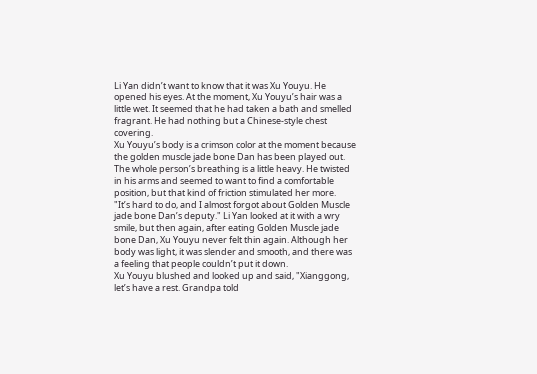Li Yan didn’t want to know that it was Xu Youyu. He opened his eyes. At the moment, Xu Youyu’s hair was a little wet. It seemed that he had taken a bath and smelled fragrant. He had nothing but a Chinese-style chest covering.
Xu Youyu’s body is a crimson color at the moment because the golden muscle jade bone Dan has been played out. The whole person’s breathing is a little heavy. He twisted in his arms and seemed to want to find a comfortable position, but that kind of friction stimulated her more.
"It’s hard to do, and I almost forgot about Golden Muscle jade bone Dan’s deputy." Li Yan looked at it with a wry smile, but then again, after eating Golden Muscle jade bone Dan, Xu Youyu never felt thin again. Although her body was light, it was slender and smooth, and there was a feeling that people couldn’t put it down.
Xu Youyu blushed and looked up and said, "Xianggong, let’s have a rest. Grandpa told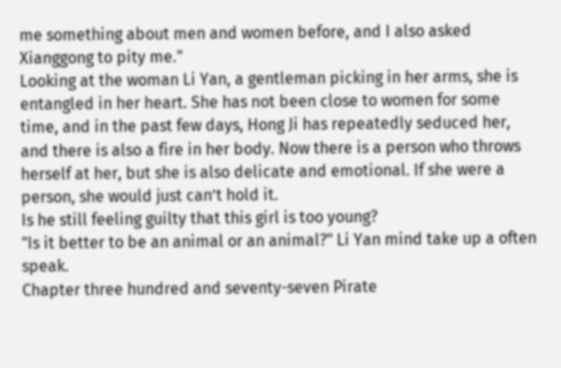me something about men and women before, and I also asked Xianggong to pity me."
Looking at the woman Li Yan, a gentleman picking in her arms, she is entangled in her heart. She has not been close to women for some time, and in the past few days, Hong Ji has repeatedly seduced her, and there is also a fire in her body. Now there is a person who throws herself at her, but she is also delicate and emotional. If she were a person, she would just can’t hold it.
Is he still feeling guilty that this girl is too young?
"Is it better to be an animal or an animal?" Li Yan mind take up a often speak.
Chapter three hundred and seventy-seven Pirate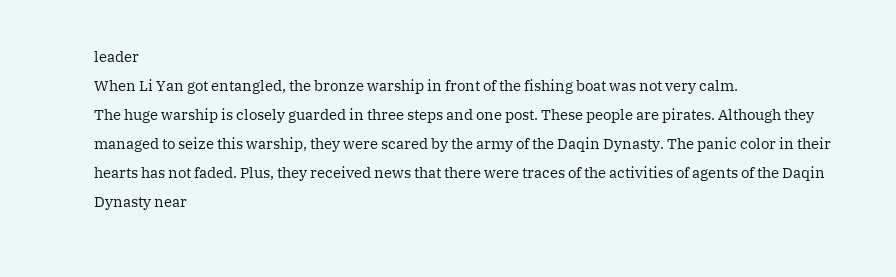leader
When Li Yan got entangled, the bronze warship in front of the fishing boat was not very calm.
The huge warship is closely guarded in three steps and one post. These people are pirates. Although they managed to seize this warship, they were scared by the army of the Daqin Dynasty. The panic color in their hearts has not faded. Plus, they received news that there were traces of the activities of agents of the Daqin Dynasty near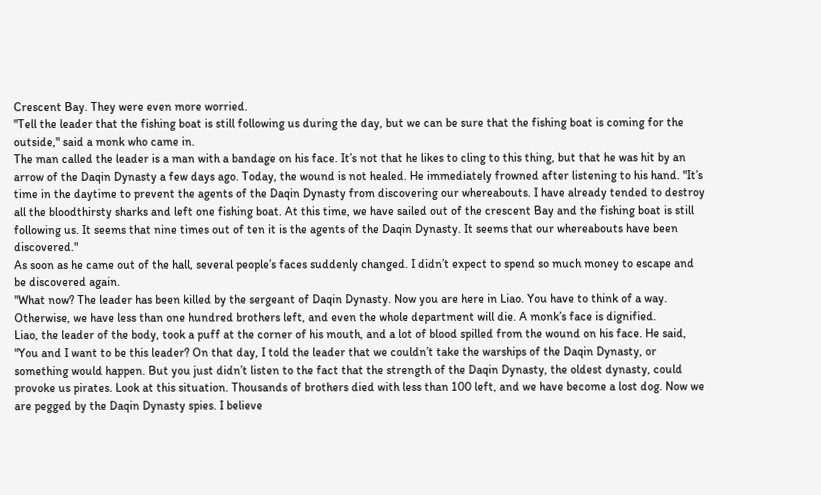Crescent Bay. They were even more worried.
"Tell the leader that the fishing boat is still following us during the day, but we can be sure that the fishing boat is coming for the outside," said a monk who came in.
The man called the leader is a man with a bandage on his face. It’s not that he likes to cling to this thing, but that he was hit by an arrow of the Daqin Dynasty a few days ago. Today, the wound is not healed. He immediately frowned after listening to his hand. "It’s time in the daytime to prevent the agents of the Daqin Dynasty from discovering our whereabouts. I have already tended to destroy all the bloodthirsty sharks and left one fishing boat. At this time, we have sailed out of the crescent Bay and the fishing boat is still following us. It seems that nine times out of ten it is the agents of the Daqin Dynasty. It seems that our whereabouts have been discovered."
As soon as he came out of the hall, several people’s faces suddenly changed. I didn’t expect to spend so much money to escape and be discovered again.
"What now? The leader has been killed by the sergeant of Daqin Dynasty. Now you are here in Liao. You have to think of a way. Otherwise, we have less than one hundred brothers left, and even the whole department will die. A monk’s face is dignified.
Liao, the leader of the body, took a puff at the corner of his mouth, and a lot of blood spilled from the wound on his face. He said, "You and I want to be this leader? On that day, I told the leader that we couldn’t take the warships of the Daqin Dynasty, or something would happen. But you just didn’t listen to the fact that the strength of the Daqin Dynasty, the oldest dynasty, could provoke us pirates. Look at this situation. Thousands of brothers died with less than 100 left, and we have become a lost dog. Now we are pegged by the Daqin Dynasty spies. I believe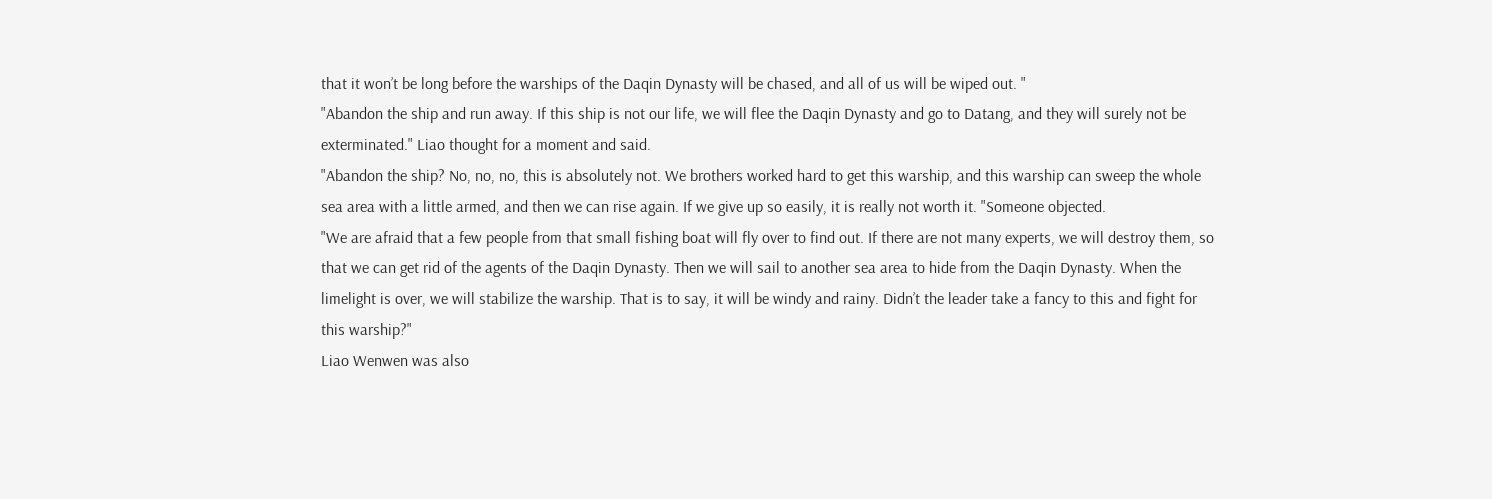that it won’t be long before the warships of the Daqin Dynasty will be chased, and all of us will be wiped out. "
"Abandon the ship and run away. If this ship is not our life, we will flee the Daqin Dynasty and go to Datang, and they will surely not be exterminated." Liao thought for a moment and said.
"Abandon the ship? No, no, no, this is absolutely not. We brothers worked hard to get this warship, and this warship can sweep the whole sea area with a little armed, and then we can rise again. If we give up so easily, it is really not worth it. "Someone objected.
"We are afraid that a few people from that small fishing boat will fly over to find out. If there are not many experts, we will destroy them, so that we can get rid of the agents of the Daqin Dynasty. Then we will sail to another sea area to hide from the Daqin Dynasty. When the limelight is over, we will stabilize the warship. That is to say, it will be windy and rainy. Didn’t the leader take a fancy to this and fight for this warship?"
Liao Wenwen was also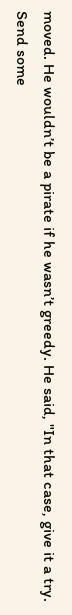moved. He wouldn’t be a pirate if he wasn’t greedy. He said, "In that case, give it a try. Send some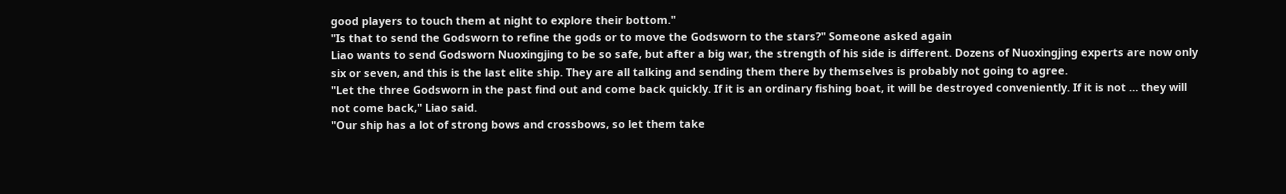good players to touch them at night to explore their bottom."
"Is that to send the Godsworn to refine the gods or to move the Godsworn to the stars?" Someone asked again
Liao wants to send Godsworn Nuoxingjing to be so safe, but after a big war, the strength of his side is different. Dozens of Nuoxingjing experts are now only six or seven, and this is the last elite ship. They are all talking and sending them there by themselves is probably not going to agree.
"Let the three Godsworn in the past find out and come back quickly. If it is an ordinary fishing boat, it will be destroyed conveniently. If it is not … they will not come back," Liao said.
"Our ship has a lot of strong bows and crossbows, so let them take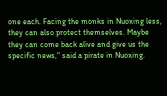one each. Facing the monks in Nuoxing less, they can also protect themselves. Maybe they can come back alive and give us the specific news," said a pirate in Nuoxing.